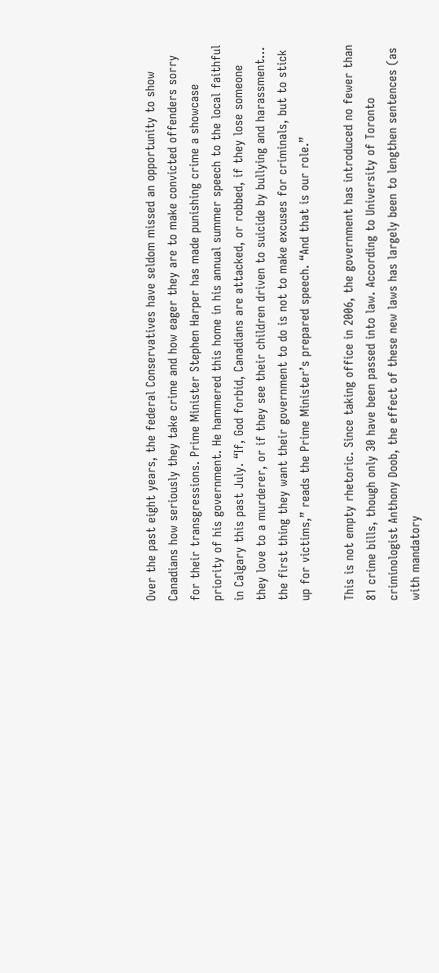Over the past eight years, the federal Conservatives have seldom missed an opportunity to show Canadians how seriously they take crime and how eager they are to make convicted offenders sorry for their transgressions. Prime Minister Stephen Harper has made punishing crime a showcase priority of his government. He hammered this home in his annual summer speech to the local faithful in Calgary this past July. “If, God forbid, Canadians are attacked, or robbed, if they lose someone they love to a murderer, or if they see their children driven to suicide by bullying and harassment… the first thing they want their government to do is not to make excuses for criminals, but to stick up for victims,” reads the Prime Minister’s prepared speech. “And that is our role.”

This is not empty rhetoric. Since taking office in 2006, the government has introduced no fewer than 81 crime bills, though only 30 have been passed into law. According to University of Toronto criminologist Anthony Doob, the effect of these new laws has largely been to lengthen sentences (as with mandatory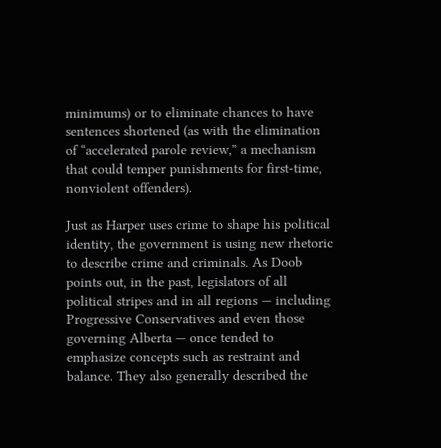minimums) or to eliminate chances to have sentences shortened (as with the elimination of “accelerated parole review,” a mechanism that could temper punishments for first-time, nonviolent offenders).

Just as Harper uses crime to shape his political identity, the government is using new rhetoric to describe crime and criminals. As Doob points out, in the past, legislators of all political stripes and in all regions — including Progressive Conservatives and even those governing Alberta — once tended to emphasize concepts such as restraint and balance. They also generally described the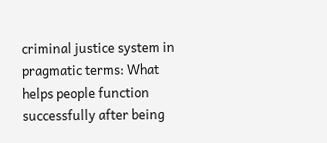criminal justice system in pragmatic terms: What helps people function successfully after being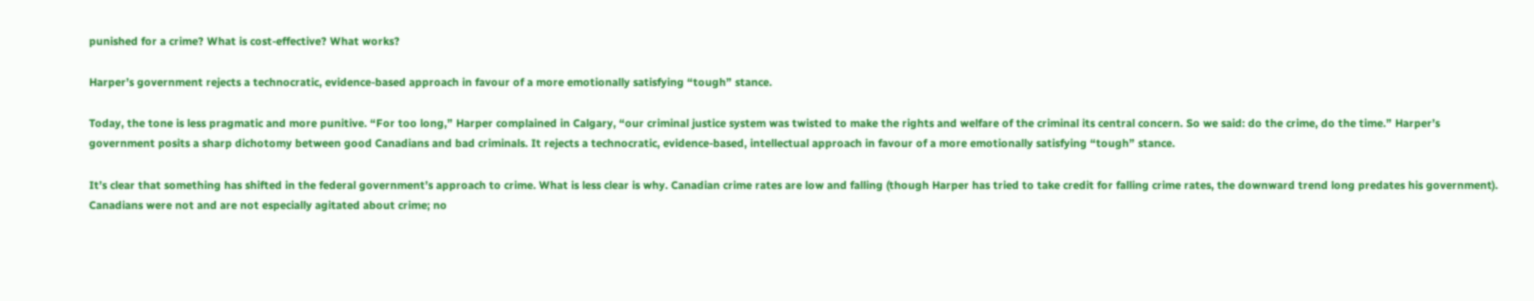punished for a crime? What is cost-effective? What works?

Harper’s government rejects a technocratic, evidence-based approach in favour of a more emotionally satisfying “tough” stance.

Today, the tone is less pragmatic and more punitive. “For too long,” Harper complained in Calgary, “our criminal justice system was twisted to make the rights and welfare of the criminal its central concern. So we said: do the crime, do the time.” Harper’s government posits a sharp dichotomy between good Canadians and bad criminals. It rejects a technocratic, evidence-based, intellectual approach in favour of a more emotionally satisfying “tough” stance.

It’s clear that something has shifted in the federal government’s approach to crime. What is less clear is why. Canadian crime rates are low and falling (though Harper has tried to take credit for falling crime rates, the downward trend long predates his government). Canadians were not and are not especially agitated about crime; no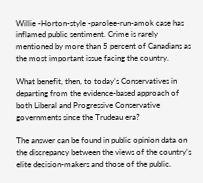Willie -Horton-style -parolee-run-amok case has inflamed public sentiment. Crime is rarely mentioned by more than 5 percent of Canadians as the most important issue facing the country.

What benefit, then, to today’s Conservatives in departing from the evidence-based approach of both Liberal and Progressive Conservative governments since the Trudeau era?

The answer can be found in public opinion data on the discrepancy between the views of the country’s elite decision-makers and those of the public.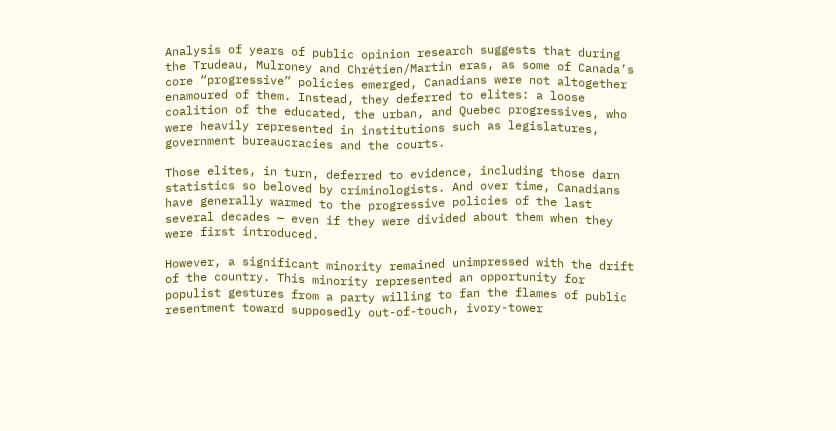Analysis of years of public opinion research suggests that during the Trudeau, Mulroney and Chrétien/Martin eras, as some of Canada’s core “progressive” policies emerged, Canadians were not altogether enamoured of them. Instead, they deferred to elites: a loose coalition of the educated, the urban, and Quebec progressives, who were heavily represented in institutions such as legislatures, government bureaucracies and the courts.

Those elites, in turn, deferred to evidence, including those darn statistics so beloved by criminologists. And over time, Canadians have generally warmed to the progressive policies of the last several decades — even if they were divided about them when they were first introduced.

However, a significant minority remained unimpressed with the drift of the country. This minority represented an opportunity for populist gestures from a party willing to fan the flames of public resentment toward supposedly out-of-touch, ivory-tower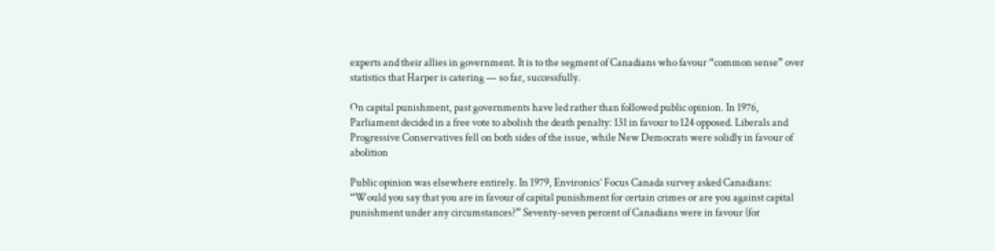experts and their allies in government. It is to the segment of Canadians who favour “common sense” over statistics that Harper is catering — so far, successfully.

On capital punishment, past governments have led rather than followed public opinion. In 1976, Parliament decided in a free vote to abolish the death penalty: 131 in favour to 124 opposed. Liberals and Progressive Conservatives fell on both sides of the issue, while New Democrats were solidly in favour of abolition

Public opinion was elsewhere entirely. In 1979, Environics’ Focus Canada survey asked Canadians: “Would you say that you are in favour of capital punishment for certain crimes or are you against capital punishment under any circumstances?” Seventy-seven percent of Canadians were in favour (for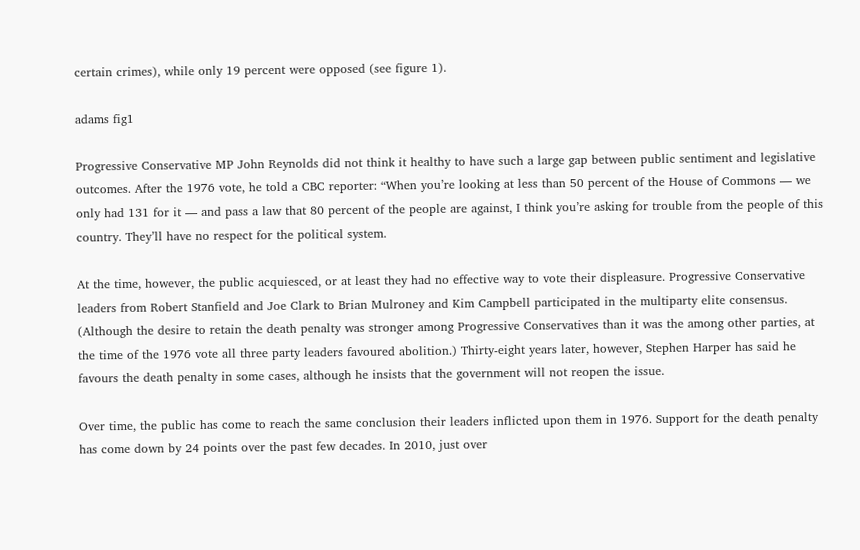certain crimes), while only 19 percent were opposed (see figure 1).

adams fig1

Progressive Conservative MP John Reynolds did not think it healthy to have such a large gap between public sentiment and legislative outcomes. After the 1976 vote, he told a CBC reporter: “When you’re looking at less than 50 percent of the House of Commons — we only had 131 for it — and pass a law that 80 percent of the people are against, I think you’re asking for trouble from the people of this country. They’ll have no respect for the political system.

At the time, however, the public acquiesced, or at least they had no effective way to vote their displeasure. Progressive Conservative leaders from Robert Stanfield and Joe Clark to Brian Mulroney and Kim Campbell participated in the multiparty elite consensus. (Although the desire to retain the death penalty was stronger among Progressive Conservatives than it was the among other parties, at the time of the 1976 vote all three party leaders favoured abolition.) Thirty-eight years later, however, Stephen Harper has said he favours the death penalty in some cases, although he insists that the government will not reopen the issue.

Over time, the public has come to reach the same conclusion their leaders inflicted upon them in 1976. Support for the death penalty has come down by 24 points over the past few decades. In 2010, just over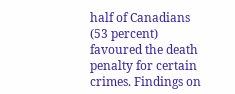half of Canadians (53 percent) favoured the death penalty for certain crimes. Findings on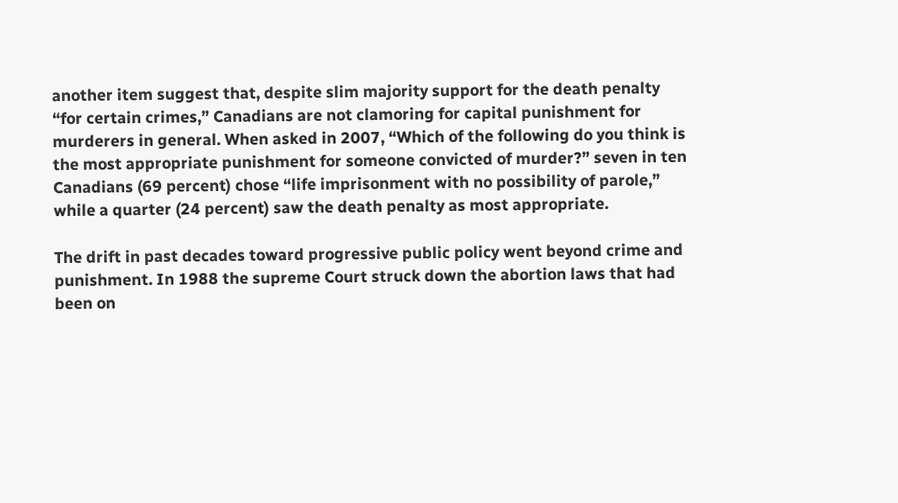another item suggest that, despite slim majority support for the death penalty “for certain crimes,” Canadians are not clamoring for capital punishment for murderers in general. When asked in 2007, “Which of the following do you think is the most appropriate punishment for someone convicted of murder?” seven in ten Canadians (69 percent) chose “life imprisonment with no possibility of parole,” while a quarter (24 percent) saw the death penalty as most appropriate.

The drift in past decades toward progressive public policy went beyond crime and punishment. In 1988 the supreme Court struck down the abortion laws that had been on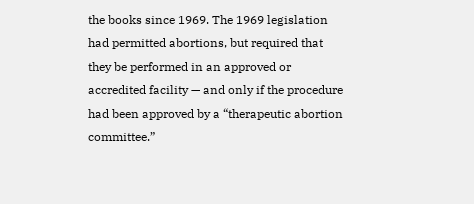the books since 1969. The 1969 legislation had permitted abortions, but required that they be performed in an approved or accredited facility — and only if the procedure had been approved by a “therapeutic abortion committee.”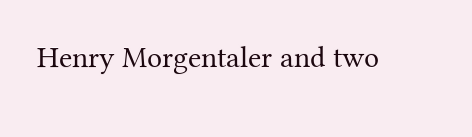Henry Morgentaler and two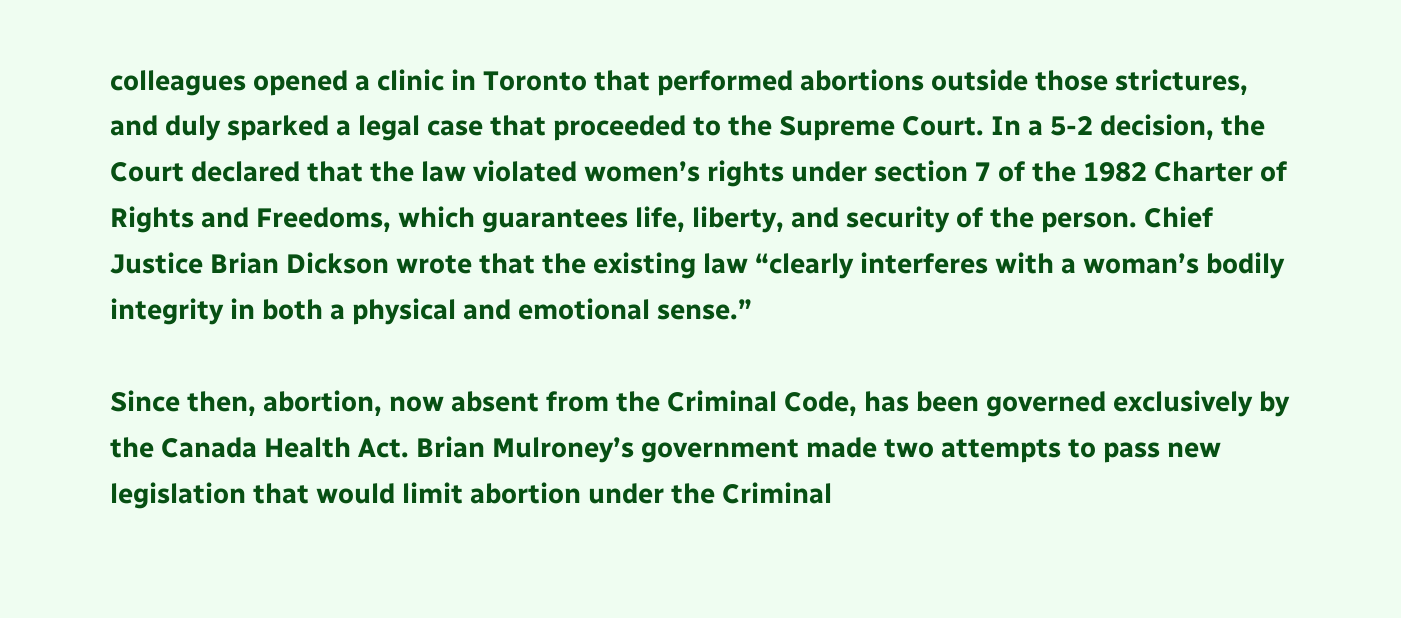colleagues opened a clinic in Toronto that performed abortions outside those strictures, and duly sparked a legal case that proceeded to the Supreme Court. In a 5-2 decision, the Court declared that the law violated women’s rights under section 7 of the 1982 Charter of Rights and Freedoms, which guarantees life, liberty, and security of the person. Chief Justice Brian Dickson wrote that the existing law “clearly interferes with a woman’s bodily integrity in both a physical and emotional sense.”

Since then, abortion, now absent from the Criminal Code, has been governed exclusively by the Canada Health Act. Brian Mulroney’s government made two attempts to pass new legislation that would limit abortion under the Criminal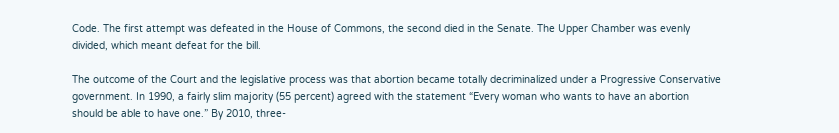Code. The first attempt was defeated in the House of Commons, the second died in the Senate. The Upper Chamber was evenly divided, which meant defeat for the bill.

The outcome of the Court and the legislative process was that abortion became totally decriminalized under a Progressive Conservative government. In 1990, a fairly slim majority (55 percent) agreed with the statement “Every woman who wants to have an abortion should be able to have one.” By 2010, three-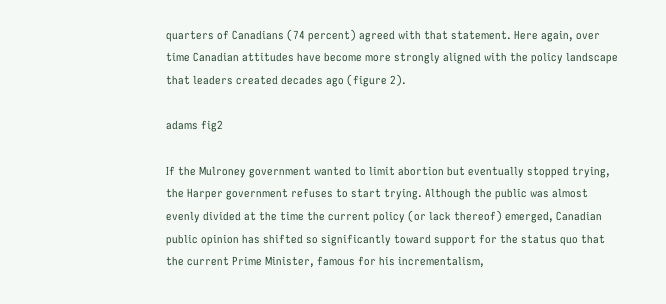quarters of Canadians (74 percent) agreed with that statement. Here again, over time Canadian attitudes have become more strongly aligned with the policy landscape that leaders created decades ago (figure 2).

adams fig2

If the Mulroney government wanted to limit abortion but eventually stopped trying, the Harper government refuses to start trying. Although the public was almost evenly divided at the time the current policy (or lack thereof) emerged, Canadian public opinion has shifted so significantly toward support for the status quo that the current Prime Minister, famous for his incrementalism,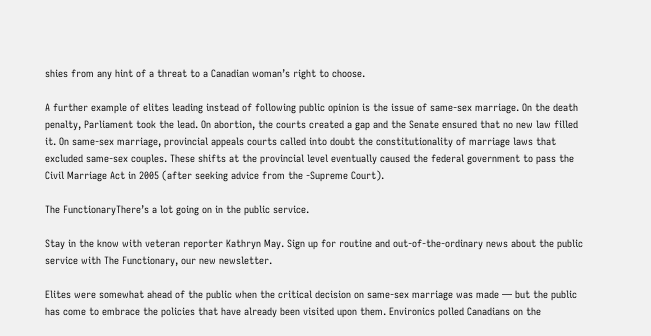shies from any hint of a threat to a Canadian woman’s right to choose.

A further example of elites leading instead of following public opinion is the issue of same-sex marriage. On the death penalty, Parliament took the lead. On abortion, the courts created a gap and the Senate ensured that no new law filled it. On same-sex marriage, provincial appeals courts called into doubt the constitutionality of marriage laws that excluded same-sex couples. These shifts at the provincial level eventually caused the federal government to pass the Civil Marriage Act in 2005 (after seeking advice from the -Supreme Court).

The FunctionaryThere’s a lot going on in the public service.

Stay in the know with veteran reporter Kathryn May. Sign up for routine and out-of-the-ordinary news about the public service with The Functionary, our new newsletter.

Elites were somewhat ahead of the public when the critical decision on same-sex marriage was made — but the public has come to embrace the policies that have already been visited upon them. Environics polled Canadians on the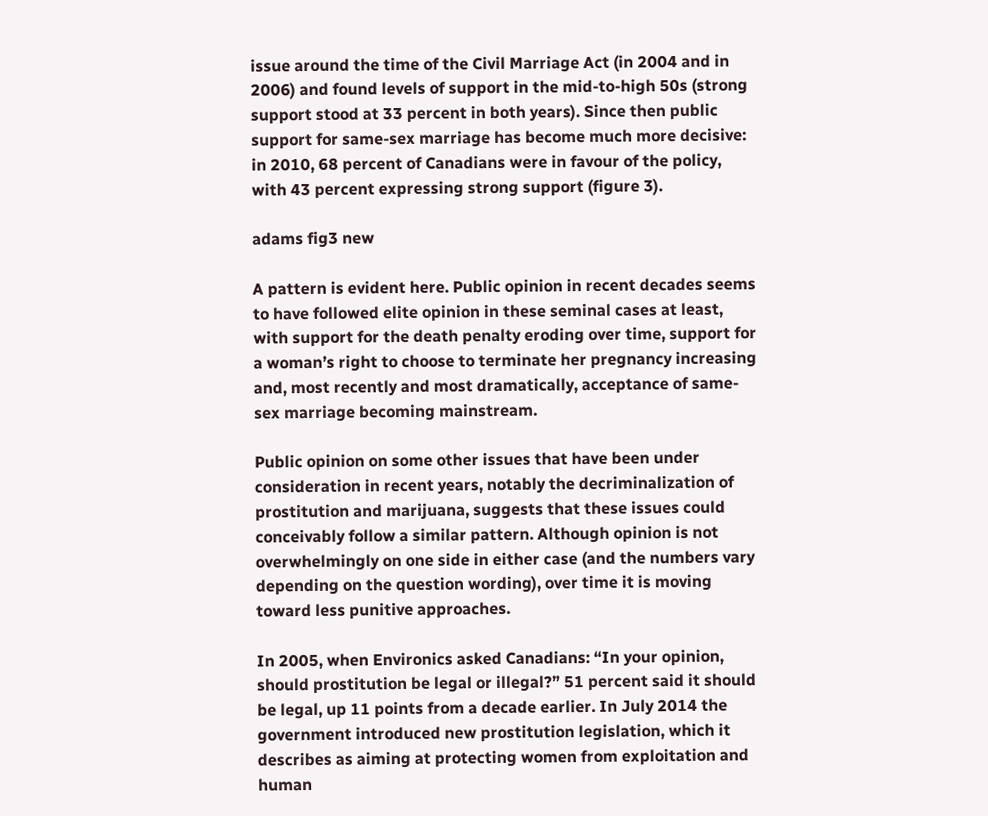issue around the time of the Civil Marriage Act (in 2004 and in 2006) and found levels of support in the mid-to-high 50s (strong support stood at 33 percent in both years). Since then public support for same-sex marriage has become much more decisive: in 2010, 68 percent of Canadians were in favour of the policy, with 43 percent expressing strong support (figure 3).

adams fig3 new

A pattern is evident here. Public opinion in recent decades seems to have followed elite opinion in these seminal cases at least, with support for the death penalty eroding over time, support for a woman’s right to choose to terminate her pregnancy increasing and, most recently and most dramatically, acceptance of same-sex marriage becoming mainstream.

Public opinion on some other issues that have been under consideration in recent years, notably the decriminalization of prostitution and marijuana, suggests that these issues could conceivably follow a similar pattern. Although opinion is not overwhelmingly on one side in either case (and the numbers vary depending on the question wording), over time it is moving toward less punitive approaches.

In 2005, when Environics asked Canadians: “In your opinion, should prostitution be legal or illegal?” 51 percent said it should be legal, up 11 points from a decade earlier. In July 2014 the government introduced new prostitution legislation, which it describes as aiming at protecting women from exploitation and human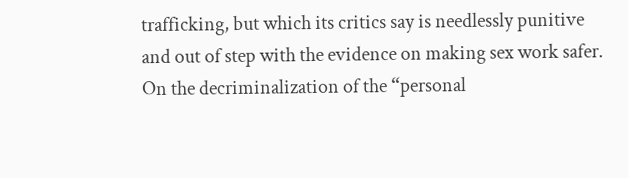trafficking, but which its critics say is needlessly punitive and out of step with the evidence on making sex work safer. On the decriminalization of the “personal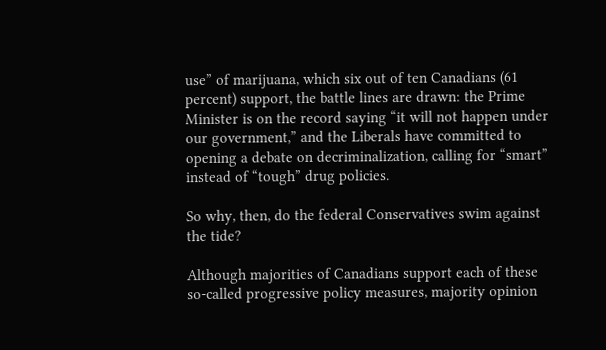use” of marijuana, which six out of ten Canadians (61 percent) support, the battle lines are drawn: the Prime Minister is on the record saying “it will not happen under our government,” and the Liberals have committed to opening a debate on decriminalization, calling for “smart” instead of “tough” drug policies.

So why, then, do the federal Conservatives swim against the tide?

Although majorities of Canadians support each of these so-called progressive policy measures, majority opinion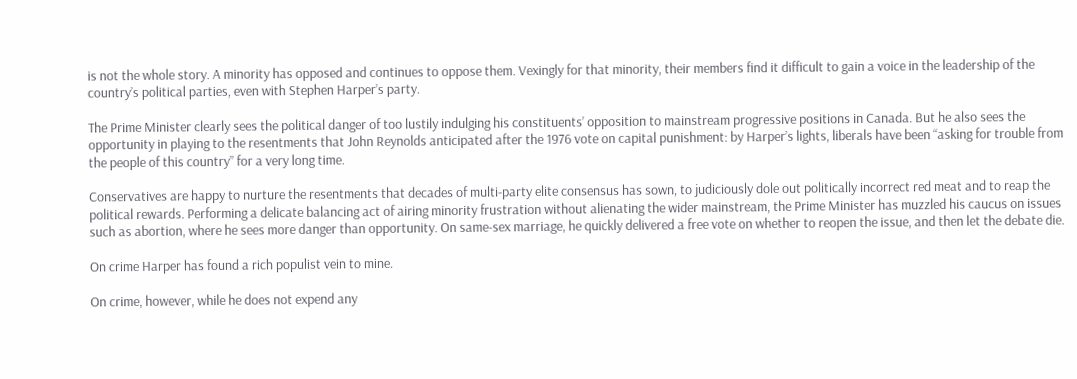is not the whole story. A minority has opposed and continues to oppose them. Vexingly for that minority, their members find it difficult to gain a voice in the leadership of the country’s political parties, even with Stephen Harper’s party.

The Prime Minister clearly sees the political danger of too lustily indulging his constituents’ opposition to mainstream progressive positions in Canada. But he also sees the opportunity in playing to the resentments that John Reynolds anticipated after the 1976 vote on capital punishment: by Harper’s lights, liberals have been “asking for trouble from the people of this country” for a very long time.

Conservatives are happy to nurture the resentments that decades of multi-party elite consensus has sown, to judiciously dole out politically incorrect red meat and to reap the political rewards. Performing a delicate balancing act of airing minority frustration without alienating the wider mainstream, the Prime Minister has muzzled his caucus on issues such as abortion, where he sees more danger than opportunity. On same-sex marriage, he quickly delivered a free vote on whether to reopen the issue, and then let the debate die.

On crime Harper has found a rich populist vein to mine.

On crime, however, while he does not expend any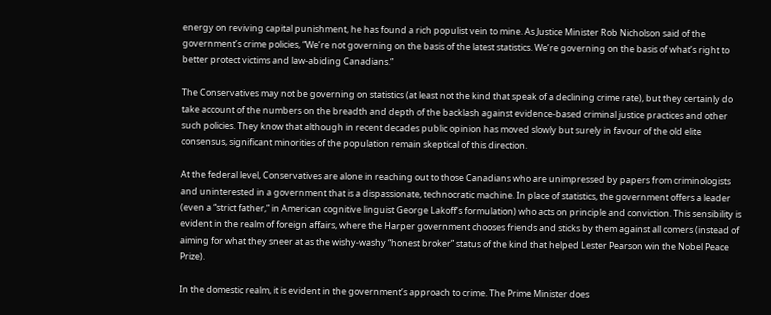energy on reviving capital punishment, he has found a rich populist vein to mine. As Justice Minister Rob Nicholson said of the government’s crime policies, “We’re not governing on the basis of the latest statistics. We’re governing on the basis of what’s right to better protect victims and law-abiding Canadians.”

The Conservatives may not be governing on statistics (at least not the kind that speak of a declining crime rate), but they certainly do take account of the numbers on the breadth and depth of the backlash against evidence-based criminal justice practices and other such policies. They know that although in recent decades public opinion has moved slowly but surely in favour of the old elite consensus, significant minorities of the population remain skeptical of this direction.

At the federal level, Conservatives are alone in reaching out to those Canadians who are unimpressed by papers from criminologists and uninterested in a government that is a dispassionate, technocratic machine. In place of statistics, the government offers a leader (even a “strict father,” in American cognitive linguist George Lakoff’s formulation) who acts on principle and conviction. This sensibility is evident in the realm of foreign affairs, where the Harper government chooses friends and sticks by them against all comers (instead of aiming for what they sneer at as the wishy-washy “honest broker” status of the kind that helped Lester Pearson win the Nobel Peace Prize).

In the domestic realm, it is evident in the government’s approach to crime. The Prime Minister does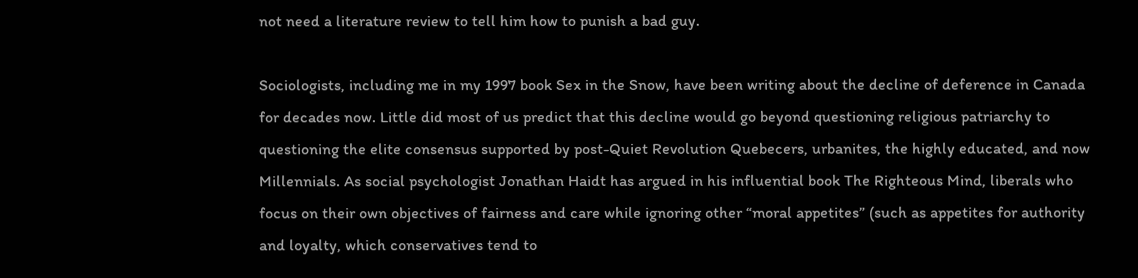not need a literature review to tell him how to punish a bad guy.

Sociologists, including me in my 1997 book Sex in the Snow, have been writing about the decline of deference in Canada for decades now. Little did most of us predict that this decline would go beyond questioning religious patriarchy to questioning the elite consensus supported by post-Quiet Revolution Quebecers, urbanites, the highly educated, and now Millennials. As social psychologist Jonathan Haidt has argued in his influential book The Righteous Mind, liberals who focus on their own objectives of fairness and care while ignoring other “moral appetites” (such as appetites for authority and loyalty, which conservatives tend to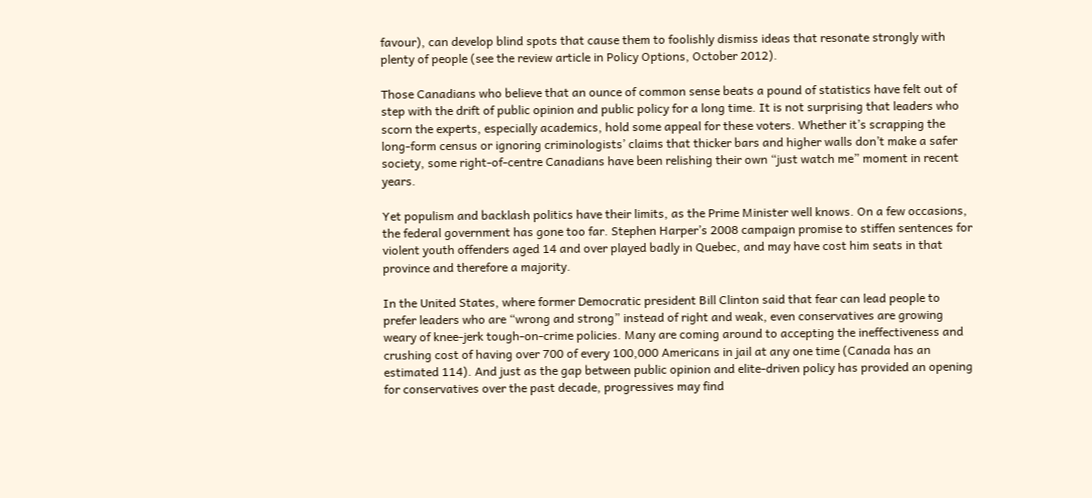favour), can develop blind spots that cause them to foolishly dismiss ideas that resonate strongly with plenty of people (see the review article in Policy Options, October 2012).

Those Canadians who believe that an ounce of common sense beats a pound of statistics have felt out of step with the drift of public opinion and public policy for a long time. It is not surprising that leaders who scorn the experts, especially academics, hold some appeal for these voters. Whether it’s scrapping the long-form census or ignoring criminologists’ claims that thicker bars and higher walls don’t make a safer society, some right-of-centre Canadians have been relishing their own “just watch me” moment in recent years.

Yet populism and backlash politics have their limits, as the Prime Minister well knows. On a few occasions, the federal government has gone too far. Stephen Harper’s 2008 campaign promise to stiffen sentences for violent youth offenders aged 14 and over played badly in Quebec, and may have cost him seats in that province and therefore a majority.

In the United States, where former Democratic president Bill Clinton said that fear can lead people to prefer leaders who are “wrong and strong” instead of right and weak, even conservatives are growing weary of knee-jerk tough-on-crime policies. Many are coming around to accepting the ineffectiveness and crushing cost of having over 700 of every 100,000 Americans in jail at any one time (Canada has an estimated 114). And just as the gap between public opinion and elite-driven policy has provided an opening for conservatives over the past decade, progressives may find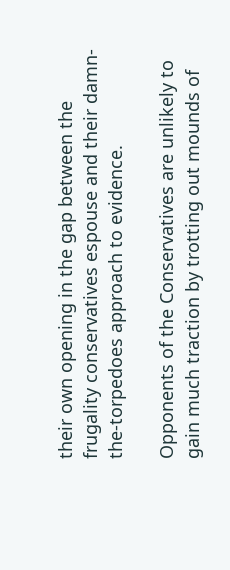their own opening in the gap between the frugality conservatives espouse and their damn-the-torpedoes approach to evidence.

Opponents of the Conservatives are unlikely to gain much traction by trotting out mounds of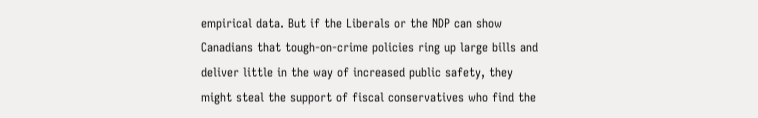empirical data. But if the Liberals or the NDP can show Canadians that tough-on-crime policies ring up large bills and deliver little in the way of increased public safety, they might steal the support of fiscal conservatives who find the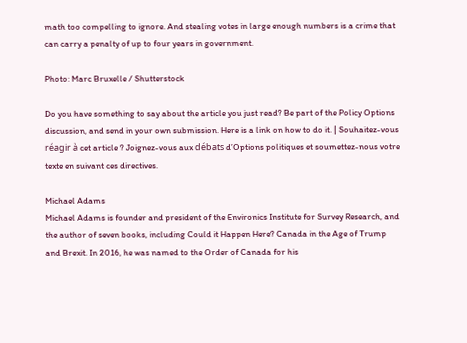math too compelling to ignore. And stealing votes in large enough numbers is a crime that can carry a penalty of up to four years in government.

Photo: Marc Bruxelle / Shutterstock

Do you have something to say about the article you just read? Be part of the Policy Options discussion, and send in your own submission. Here is a link on how to do it. | Souhaitez-vous réagir à cet article ? Joignez-vous aux débats d’Options politiques et soumettez-nous votre texte en suivant ces directives.

Michael Adams
Michael Adams is founder and president of the Environics Institute for Survey Research, and the author of seven books, including Could it Happen Here? Canada in the Age of Trump and Brexit. In 2016, he was named to the Order of Canada for his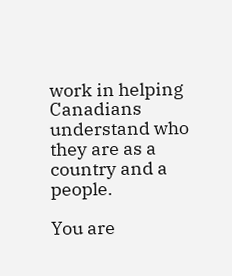work in helping Canadians understand who they are as a country and a people.

You are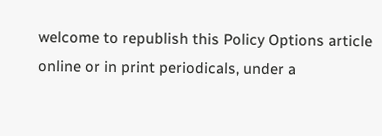welcome to republish this Policy Options article online or in print periodicals, under a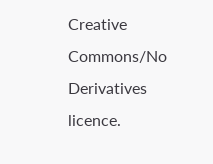Creative Commons/No Derivatives licence.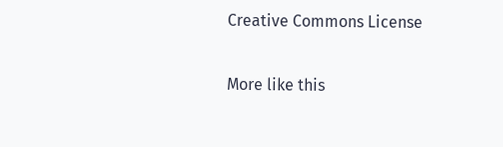Creative Commons License

More like this